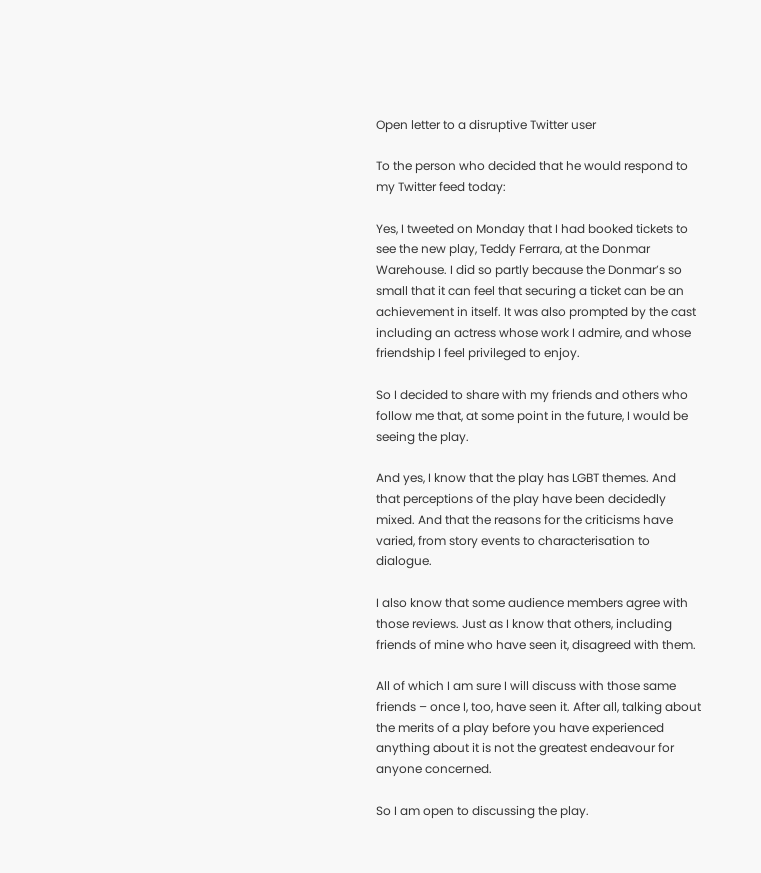Open letter to a disruptive Twitter user

To the person who decided that he would respond to my Twitter feed today:

Yes, I tweeted on Monday that I had booked tickets to see the new play, Teddy Ferrara, at the Donmar Warehouse. I did so partly because the Donmar’s so small that it can feel that securing a ticket can be an achievement in itself. It was also prompted by the cast including an actress whose work I admire, and whose friendship I feel privileged to enjoy.

So I decided to share with my friends and others who follow me that, at some point in the future, I would be seeing the play.

And yes, I know that the play has LGBT themes. And that perceptions of the play have been decidedly mixed. And that the reasons for the criticisms have varied, from story events to characterisation to dialogue.

I also know that some audience members agree with those reviews. Just as I know that others, including friends of mine who have seen it, disagreed with them.

All of which I am sure I will discuss with those same friends – once I, too, have seen it. After all, talking about the merits of a play before you have experienced anything about it is not the greatest endeavour for anyone concerned.

So I am open to discussing the play.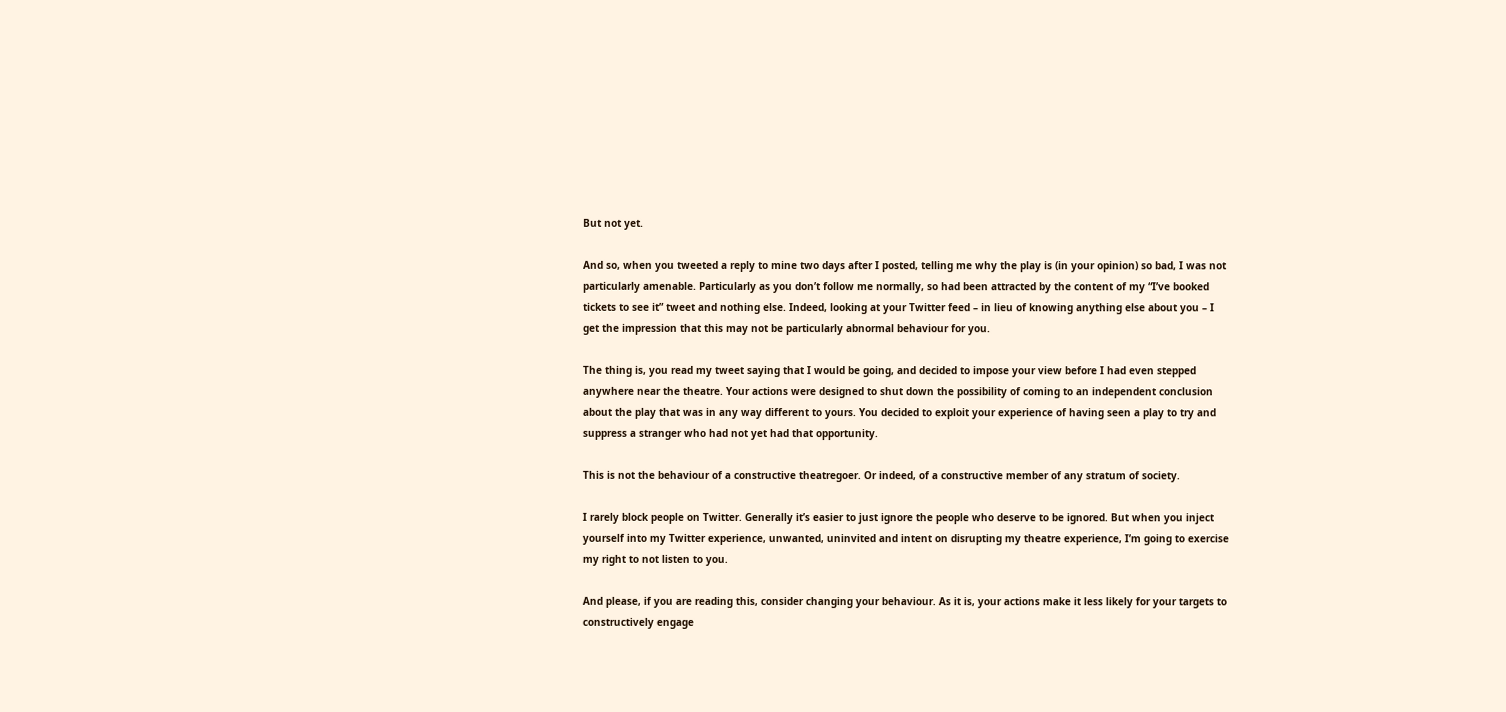But not yet.

And so, when you tweeted a reply to mine two days after I posted, telling me why the play is (in your opinion) so bad, I was not particularly amenable. Particularly as you don’t follow me normally, so had been attracted by the content of my “I’ve booked tickets to see it” tweet and nothing else. Indeed, looking at your Twitter feed – in lieu of knowing anything else about you – I get the impression that this may not be particularly abnormal behaviour for you.

The thing is, you read my tweet saying that I would be going, and decided to impose your view before I had even stepped anywhere near the theatre. Your actions were designed to shut down the possibility of coming to an independent conclusion about the play that was in any way different to yours. You decided to exploit your experience of having seen a play to try and suppress a stranger who had not yet had that opportunity.

This is not the behaviour of a constructive theatregoer. Or indeed, of a constructive member of any stratum of society.

I rarely block people on Twitter. Generally it’s easier to just ignore the people who deserve to be ignored. But when you inject yourself into my Twitter experience, unwanted, uninvited and intent on disrupting my theatre experience, I’m going to exercise my right to not listen to you.

And please, if you are reading this, consider changing your behaviour. As it is, your actions make it less likely for your targets to constructively engage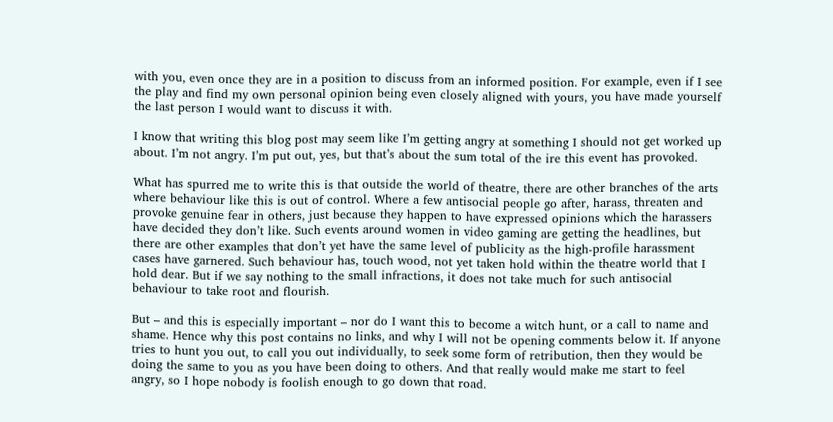with you, even once they are in a position to discuss from an informed position. For example, even if I see the play and find my own personal opinion being even closely aligned with yours, you have made yourself the last person I would want to discuss it with.

I know that writing this blog post may seem like I’m getting angry at something I should not get worked up about. I’m not angry. I’m put out, yes, but that’s about the sum total of the ire this event has provoked.

What has spurred me to write this is that outside the world of theatre, there are other branches of the arts where behaviour like this is out of control. Where a few antisocial people go after, harass, threaten and provoke genuine fear in others, just because they happen to have expressed opinions which the harassers have decided they don’t like. Such events around women in video gaming are getting the headlines, but there are other examples that don’t yet have the same level of publicity as the high-profile harassment cases have garnered. Such behaviour has, touch wood, not yet taken hold within the theatre world that I hold dear. But if we say nothing to the small infractions, it does not take much for such antisocial behaviour to take root and flourish.

But – and this is especially important – nor do I want this to become a witch hunt, or a call to name and shame. Hence why this post contains no links, and why I will not be opening comments below it. If anyone tries to hunt you out, to call you out individually, to seek some form of retribution, then they would be doing the same to you as you have been doing to others. And that really would make me start to feel angry, so I hope nobody is foolish enough to go down that road.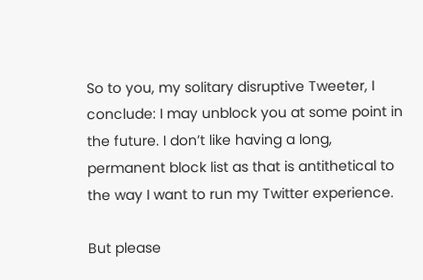So to you, my solitary disruptive Tweeter, I conclude: I may unblock you at some point in the future. I don’t like having a long, permanent block list as that is antithetical to the way I want to run my Twitter experience.

But please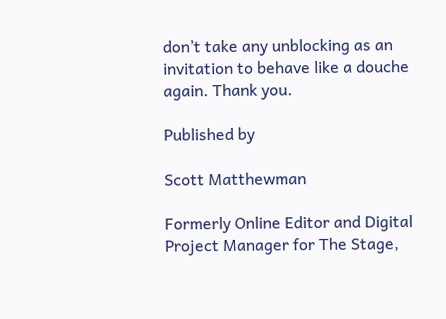don’t take any unblocking as an invitation to behave like a douche again. Thank you.

Published by

Scott Matthewman

Formerly Online Editor and Digital Project Manager for The Stage,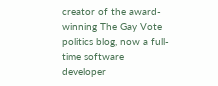creator of the award-winning The Gay Vote politics blog, now a full-time software developer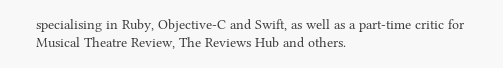specialising in Ruby, Objective-C and Swift, as well as a part-time critic for Musical Theatre Review, The Reviews Hub and others.